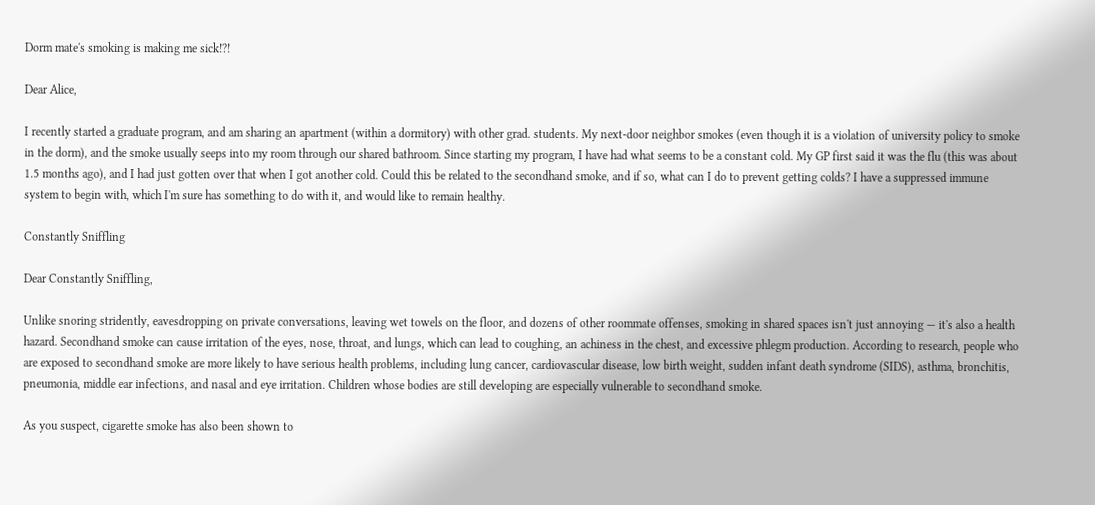Dorm mate's smoking is making me sick!?!

Dear Alice,

I recently started a graduate program, and am sharing an apartment (within a dormitory) with other grad. students. My next-door neighbor smokes (even though it is a violation of university policy to smoke in the dorm), and the smoke usually seeps into my room through our shared bathroom. Since starting my program, I have had what seems to be a constant cold. My GP first said it was the flu (this was about 1.5 months ago), and I had just gotten over that when I got another cold. Could this be related to the secondhand smoke, and if so, what can I do to prevent getting colds? I have a suppressed immune system to begin with, which I'm sure has something to do with it, and would like to remain healthy.

Constantly Sniffling

Dear Constantly Sniffling,

Unlike snoring stridently, eavesdropping on private conversations, leaving wet towels on the floor, and dozens of other roommate offenses, smoking in shared spaces isn't just annoying — it's also a health hazard. Secondhand smoke can cause irritation of the eyes, nose, throat, and lungs, which can lead to coughing, an achiness in the chest, and excessive phlegm production. According to research, people who are exposed to secondhand smoke are more likely to have serious health problems, including lung cancer, cardiovascular disease, low birth weight, sudden infant death syndrome (SIDS), asthma, bronchitis, pneumonia, middle ear infections, and nasal and eye irritation. Children whose bodies are still developing are especially vulnerable to secondhand smoke.

As you suspect, cigarette smoke has also been shown to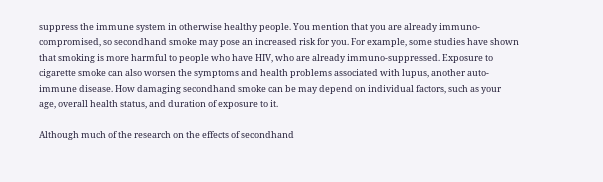suppress the immune system in otherwise healthy people. You mention that you are already immuno-compromised, so secondhand smoke may pose an increased risk for you. For example, some studies have shown that smoking is more harmful to people who have HIV, who are already immuno-suppressed. Exposure to cigarette smoke can also worsen the symptoms and health problems associated with lupus, another auto-immune disease. How damaging secondhand smoke can be may depend on individual factors, such as your age, overall health status, and duration of exposure to it.

Although much of the research on the effects of secondhand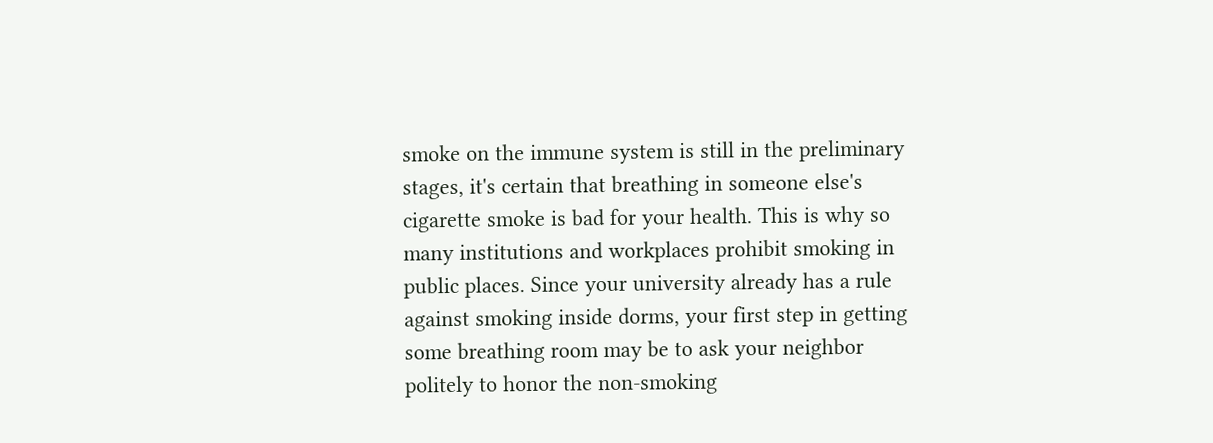smoke on the immune system is still in the preliminary stages, it's certain that breathing in someone else's cigarette smoke is bad for your health. This is why so many institutions and workplaces prohibit smoking in public places. Since your university already has a rule against smoking inside dorms, your first step in getting some breathing room may be to ask your neighbor politely to honor the non-smoking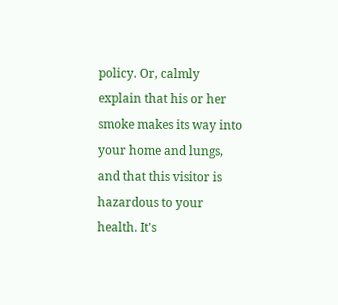policy. Or, calmly explain that his or her smoke makes its way into your home and lungs, and that this visitor is hazardous to your health. It's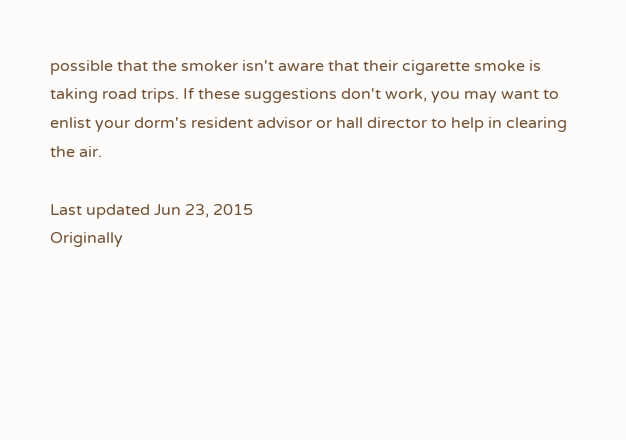possible that the smoker isn't aware that their cigarette smoke is taking road trips. If these suggestions don't work, you may want to enlist your dorm's resident advisor or hall director to help in clearing the air.

Last updated Jun 23, 2015
Originally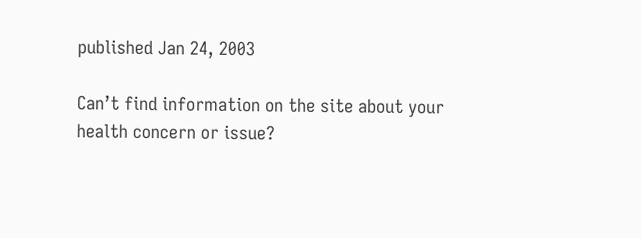published Jan 24, 2003

Can’t find information on the site about your health concern or issue?